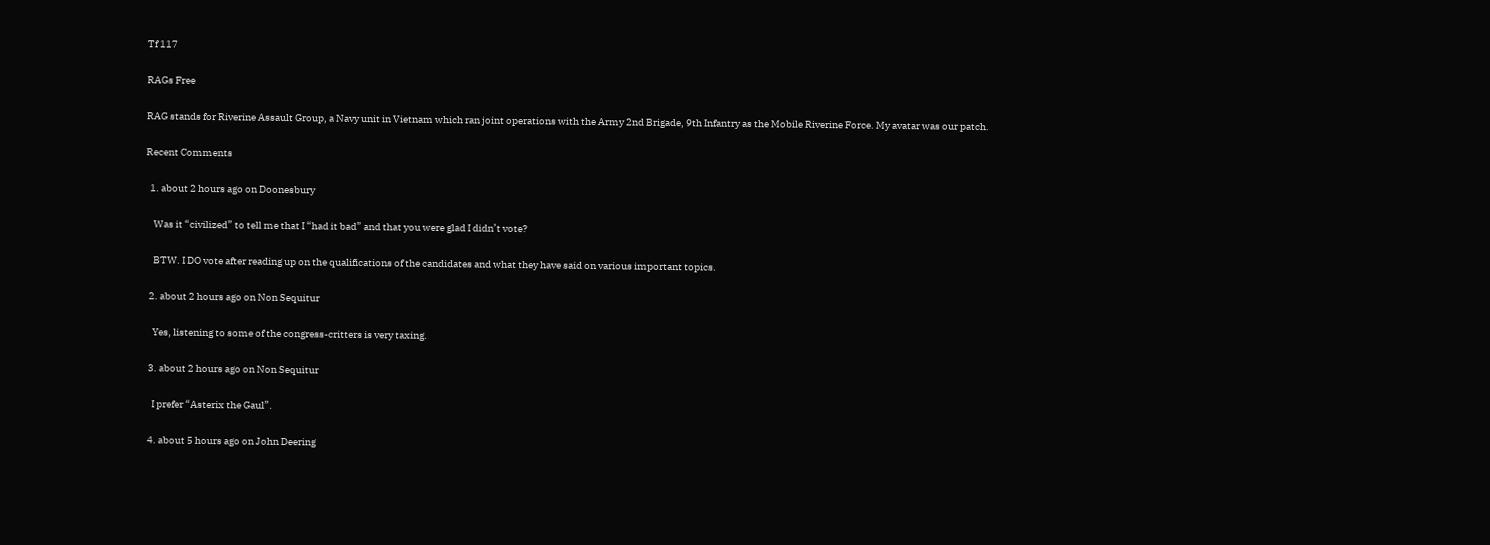Tf 117

RAGs Free

RAG stands for Riverine Assault Group, a Navy unit in Vietnam which ran joint operations with the Army 2nd Brigade, 9th Infantry as the Mobile Riverine Force. My avatar was our patch.

Recent Comments

  1. about 2 hours ago on Doonesbury

    Was it “civilized” to tell me that I “had it bad” and that you were glad I didn’t vote?

    BTW. I DO vote after reading up on the qualifications of the candidates and what they have said on various important topics.

  2. about 2 hours ago on Non Sequitur

    Yes, listening to some of the congress-critters is very taxing.

  3. about 2 hours ago on Non Sequitur

    I prefer “Asterix the Gaul”.

  4. about 5 hours ago on John Deering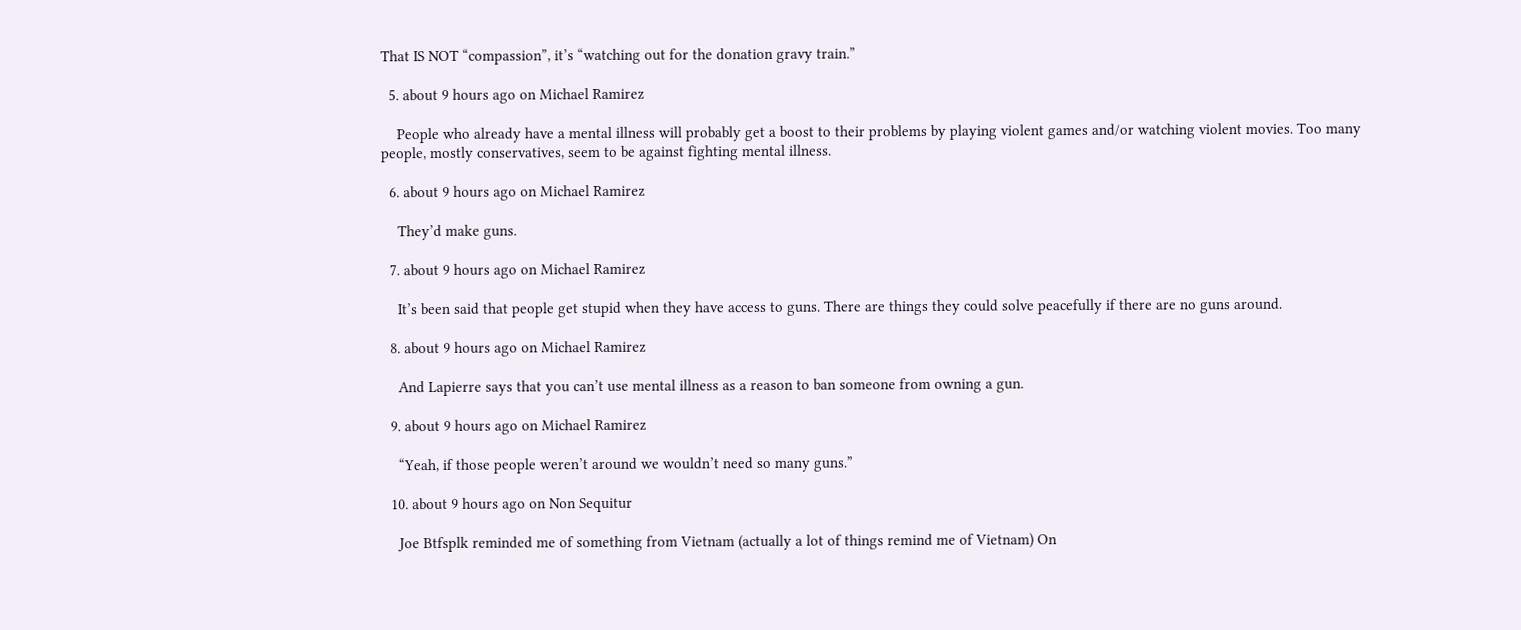That IS NOT “compassion”, it’s “watching out for the donation gravy train.”

  5. about 9 hours ago on Michael Ramirez

    People who already have a mental illness will probably get a boost to their problems by playing violent games and/or watching violent movies. Too many people, mostly conservatives, seem to be against fighting mental illness.

  6. about 9 hours ago on Michael Ramirez

    They’d make guns.

  7. about 9 hours ago on Michael Ramirez

    It’s been said that people get stupid when they have access to guns. There are things they could solve peacefully if there are no guns around.

  8. about 9 hours ago on Michael Ramirez

    And Lapierre says that you can’t use mental illness as a reason to ban someone from owning a gun.

  9. about 9 hours ago on Michael Ramirez

    “Yeah, if those people weren’t around we wouldn’t need so many guns.”

  10. about 9 hours ago on Non Sequitur

    Joe Btfsplk reminded me of something from Vietnam (actually a lot of things remind me of Vietnam) On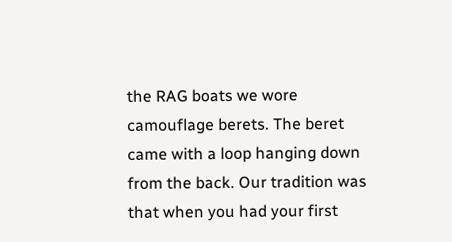the RAG boats we wore camouflage berets. The beret came with a loop hanging down from the back. Our tradition was that when you had your first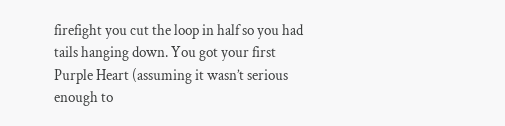firefight you cut the loop in half so you had tails hanging down. You got your first Purple Heart (assuming it wasn’t serious enough to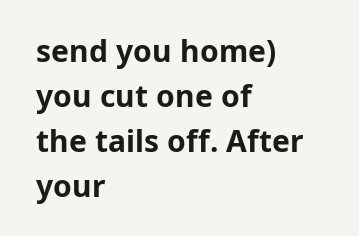send you home) you cut one of the tails off. After your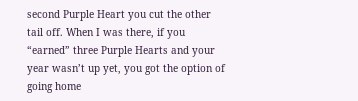second Purple Heart you cut the other tail off. When I was there, if you “earned” three Purple Hearts and your year wasn’t up yet, you got the option of going home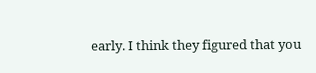early. I think they figured that you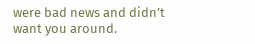were bad news and didn’t want you around.